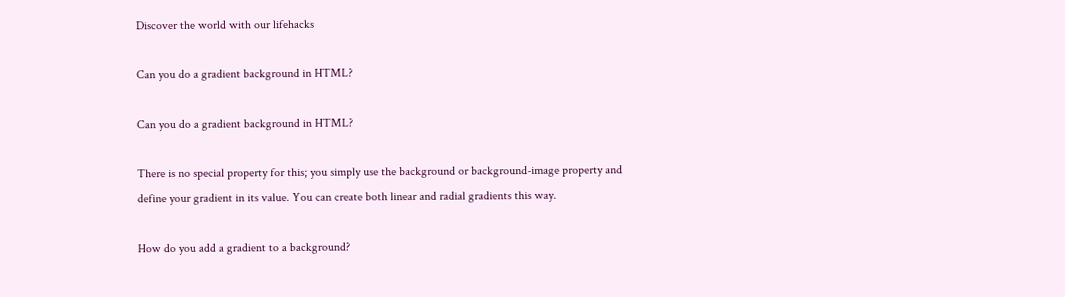Discover the world with our lifehacks

Can you do a gradient background in HTML?

Can you do a gradient background in HTML?

There is no special property for this; you simply use the background or background-image property and define your gradient in its value. You can create both linear and radial gradients this way.

How do you add a gradient to a background?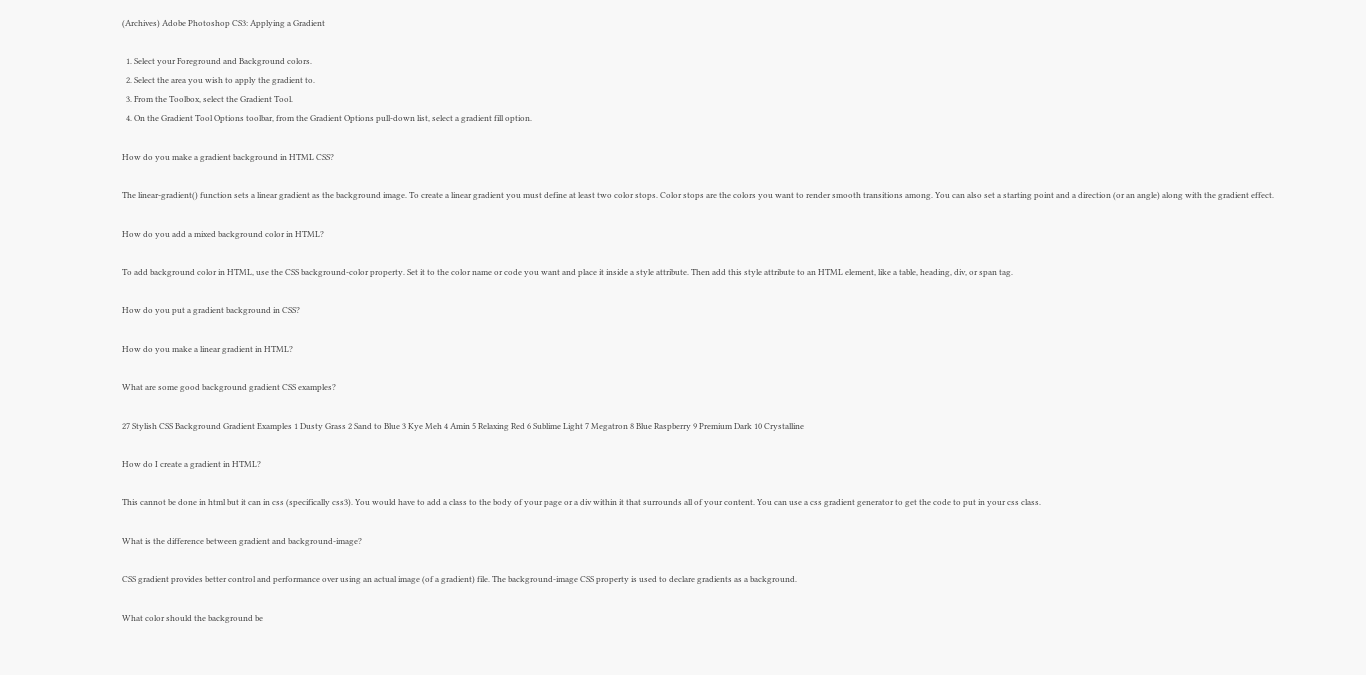(Archives) Adobe Photoshop CS3: Applying a Gradient

  1. Select your Foreground and Background colors.
  2. Select the area you wish to apply the gradient to.
  3. From the Toolbox, select the Gradient Tool.
  4. On the Gradient Tool Options toolbar, from the Gradient Options pull-down list, select a gradient fill option.

How do you make a gradient background in HTML CSS?

The linear-gradient() function sets a linear gradient as the background image. To create a linear gradient you must define at least two color stops. Color stops are the colors you want to render smooth transitions among. You can also set a starting point and a direction (or an angle) along with the gradient effect.

How do you add a mixed background color in HTML?

To add background color in HTML, use the CSS background-color property. Set it to the color name or code you want and place it inside a style attribute. Then add this style attribute to an HTML element, like a table, heading, div, or span tag.

How do you put a gradient background in CSS?

How do you make a linear gradient in HTML?

What are some good background gradient CSS examples?

27 Stylish CSS Background Gradient Examples 1 Dusty Grass 2 Sand to Blue 3 Kye Meh 4 Amin 5 Relaxing Red 6 Sublime Light 7 Megatron 8 Blue Raspberry 9 Premium Dark 10 Crystalline

How do I create a gradient in HTML?

This cannot be done in html but it can in css (specifically css3). You would have to add a class to the body of your page or a div within it that surrounds all of your content. You can use a css gradient generator to get the code to put in your css class.

What is the difference between gradient and background-image?

CSS gradient provides better control and performance over using an actual image (of a gradient) file. The background-image CSS property is used to declare gradients as a background.

What color should the background be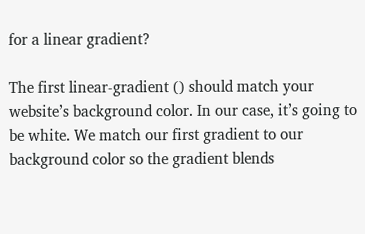for a linear gradient?

The first linear-gradient () should match your website’s background color. In our case, it’s going to be white. We match our first gradient to our background color so the gradient blends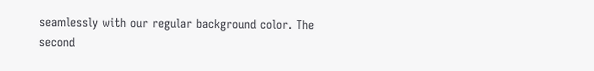seamlessly with our regular background color. The second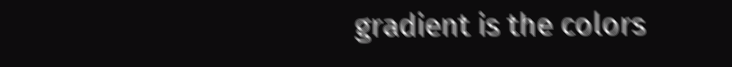gradient is the colors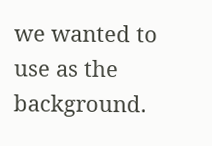we wanted to use as the background.